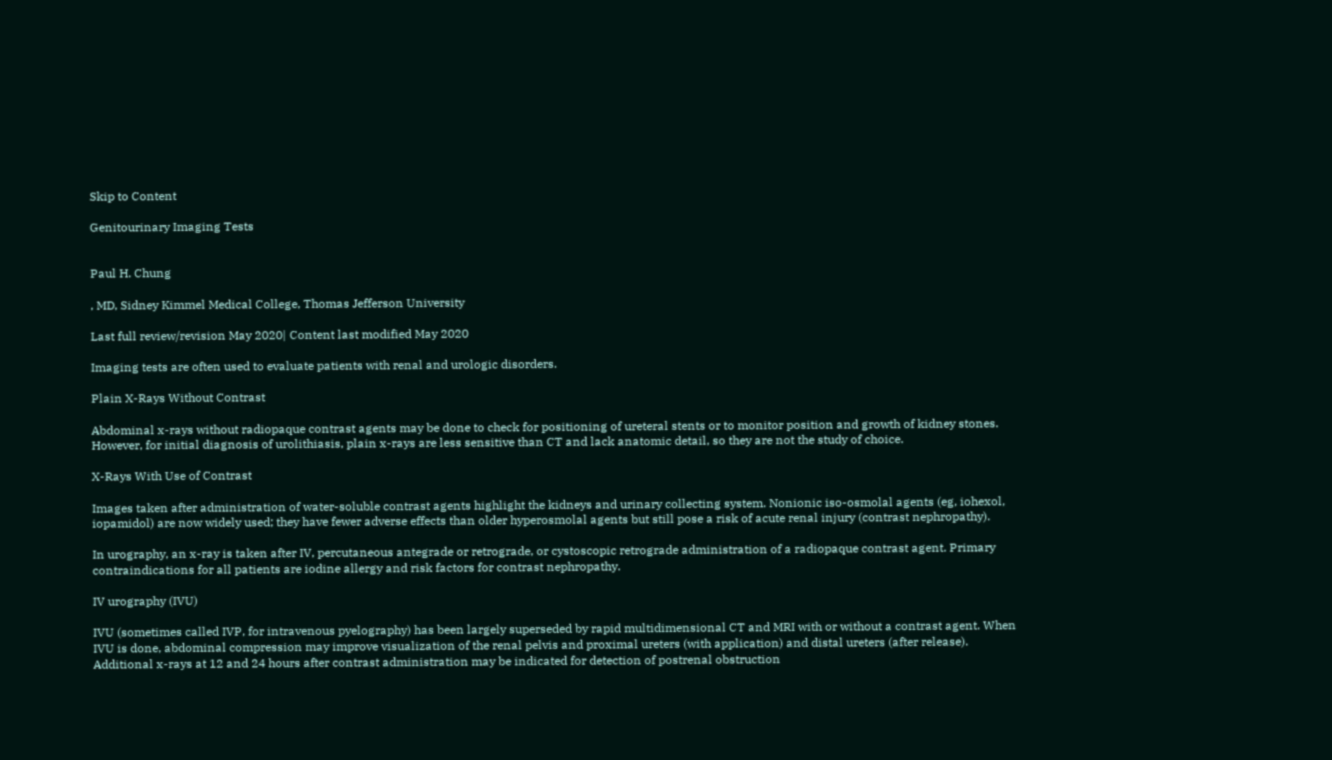Skip to Content

Genitourinary Imaging Tests


Paul H. Chung

, MD, Sidney Kimmel Medical College, Thomas Jefferson University

Last full review/revision May 2020| Content last modified May 2020

Imaging tests are often used to evaluate patients with renal and urologic disorders.

Plain X-Rays Without Contrast

Abdominal x-rays without radiopaque contrast agents may be done to check for positioning of ureteral stents or to monitor position and growth of kidney stones. However, for initial diagnosis of urolithiasis, plain x-rays are less sensitive than CT and lack anatomic detail, so they are not the study of choice.

X-Rays With Use of Contrast

Images taken after administration of water-soluble contrast agents highlight the kidneys and urinary collecting system. Nonionic iso-osmolal agents (eg, iohexol, iopamidol) are now widely used; they have fewer adverse effects than older hyperosmolal agents but still pose a risk of acute renal injury (contrast nephropathy).

In urography, an x-ray is taken after IV, percutaneous antegrade or retrograde, or cystoscopic retrograde administration of a radiopaque contrast agent. Primary contraindications for all patients are iodine allergy and risk factors for contrast nephropathy.

IV urography (IVU)

IVU (sometimes called IVP, for intravenous pyelography) has been largely superseded by rapid multidimensional CT and MRI with or without a contrast agent. When IVU is done, abdominal compression may improve visualization of the renal pelvis and proximal ureters (with application) and distal ureters (after release). Additional x-rays at 12 and 24 hours after contrast administration may be indicated for detection of postrenal obstruction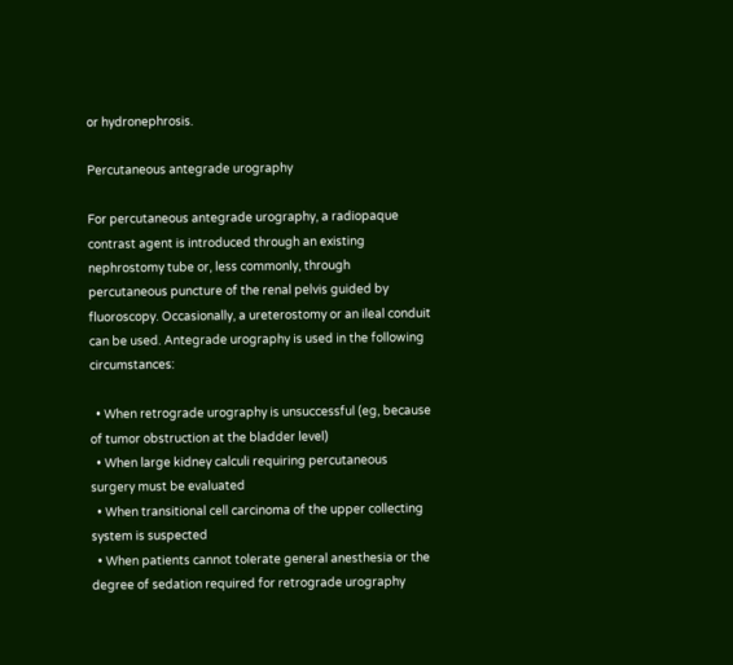or hydronephrosis.

Percutaneous antegrade urography

For percutaneous antegrade urography, a radiopaque contrast agent is introduced through an existing nephrostomy tube or, less commonly, through percutaneous puncture of the renal pelvis guided by fluoroscopy. Occasionally, a ureterostomy or an ileal conduit can be used. Antegrade urography is used in the following circumstances:

  • When retrograde urography is unsuccessful (eg, because of tumor obstruction at the bladder level)
  • When large kidney calculi requiring percutaneous surgery must be evaluated
  • When transitional cell carcinoma of the upper collecting system is suspected
  • When patients cannot tolerate general anesthesia or the degree of sedation required for retrograde urography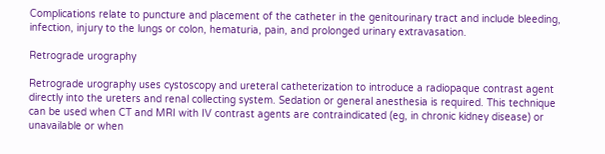Complications relate to puncture and placement of the catheter in the genitourinary tract and include bleeding, infection, injury to the lungs or colon, hematuria, pain, and prolonged urinary extravasation.

Retrograde urography

Retrograde urography uses cystoscopy and ureteral catheterization to introduce a radiopaque contrast agent directly into the ureters and renal collecting system. Sedation or general anesthesia is required. This technique can be used when CT and MRI with IV contrast agents are contraindicated (eg, in chronic kidney disease) or unavailable or when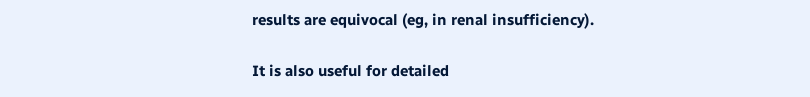results are equivocal (eg, in renal insufficiency).

It is also useful for detailed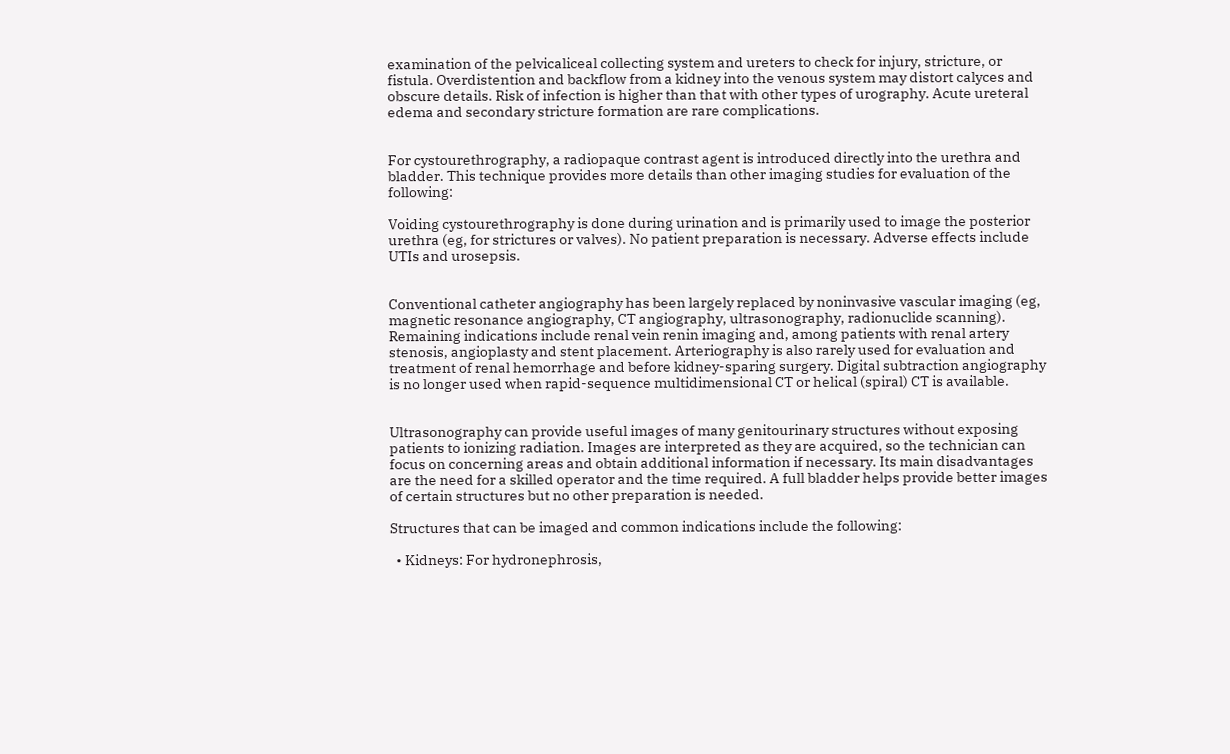examination of the pelvicaliceal collecting system and ureters to check for injury, stricture, or fistula. Overdistention and backflow from a kidney into the venous system may distort calyces and obscure details. Risk of infection is higher than that with other types of urography. Acute ureteral edema and secondary stricture formation are rare complications.


For cystourethrography, a radiopaque contrast agent is introduced directly into the urethra and bladder. This technique provides more details than other imaging studies for evaluation of the following:

Voiding cystourethrography is done during urination and is primarily used to image the posterior urethra (eg, for strictures or valves). No patient preparation is necessary. Adverse effects include UTIs and urosepsis.


Conventional catheter angiography has been largely replaced by noninvasive vascular imaging (eg, magnetic resonance angiography, CT angiography, ultrasonography, radionuclide scanning). Remaining indications include renal vein renin imaging and, among patients with renal artery stenosis, angioplasty and stent placement. Arteriography is also rarely used for evaluation and treatment of renal hemorrhage and before kidney-sparing surgery. Digital subtraction angiography is no longer used when rapid-sequence multidimensional CT or helical (spiral) CT is available.


Ultrasonography can provide useful images of many genitourinary structures without exposing patients to ionizing radiation. Images are interpreted as they are acquired, so the technician can focus on concerning areas and obtain additional information if necessary. Its main disadvantages are the need for a skilled operator and the time required. A full bladder helps provide better images of certain structures but no other preparation is needed.

Structures that can be imaged and common indications include the following:

  • Kidneys: For hydronephrosis,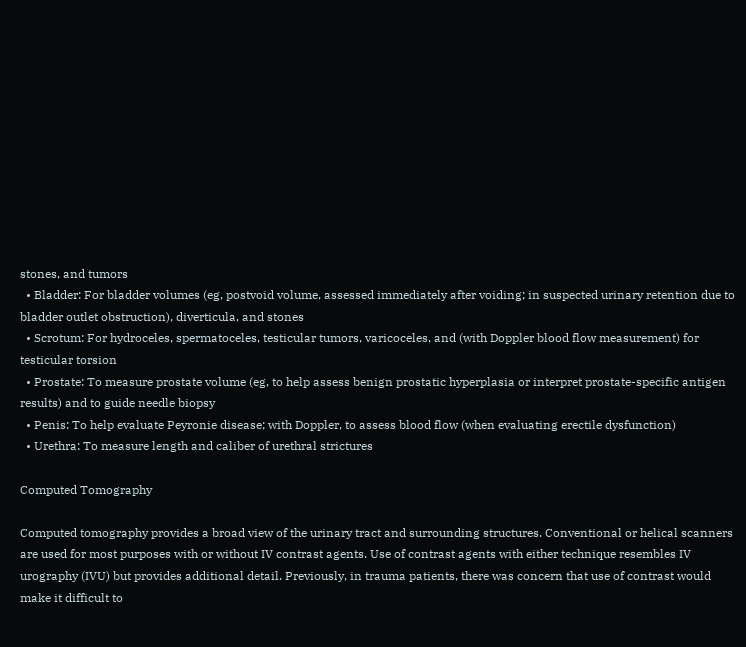stones, and tumors
  • Bladder: For bladder volumes (eg, postvoid volume, assessed immediately after voiding; in suspected urinary retention due to bladder outlet obstruction), diverticula, and stones
  • Scrotum: For hydroceles, spermatoceles, testicular tumors, varicoceles, and (with Doppler blood flow measurement) for testicular torsion
  • Prostate: To measure prostate volume (eg, to help assess benign prostatic hyperplasia or interpret prostate-specific antigen results) and to guide needle biopsy
  • Penis: To help evaluate Peyronie disease; with Doppler, to assess blood flow (when evaluating erectile dysfunction)
  • Urethra: To measure length and caliber of urethral strictures

Computed Tomography

Computed tomography provides a broad view of the urinary tract and surrounding structures. Conventional or helical scanners are used for most purposes with or without IV contrast agents. Use of contrast agents with either technique resembles IV urography (IVU) but provides additional detail. Previously, in trauma patients, there was concern that use of contrast would make it difficult to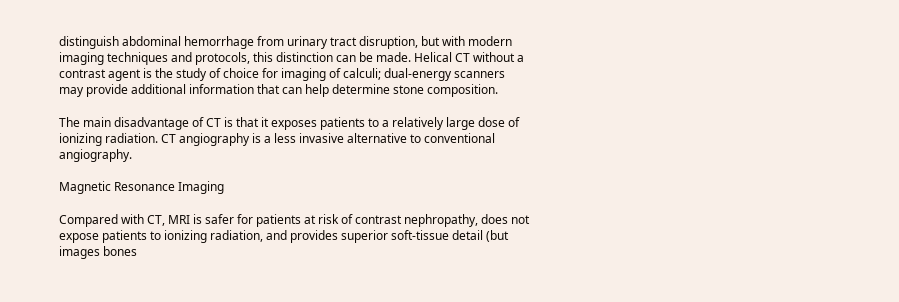distinguish abdominal hemorrhage from urinary tract disruption, but with modern imaging techniques and protocols, this distinction can be made. Helical CT without a contrast agent is the study of choice for imaging of calculi; dual-energy scanners may provide additional information that can help determine stone composition.

The main disadvantage of CT is that it exposes patients to a relatively large dose of ionizing radiation. CT angiography is a less invasive alternative to conventional angiography.

Magnetic Resonance Imaging

Compared with CT, MRI is safer for patients at risk of contrast nephropathy, does not expose patients to ionizing radiation, and provides superior soft-tissue detail (but images bones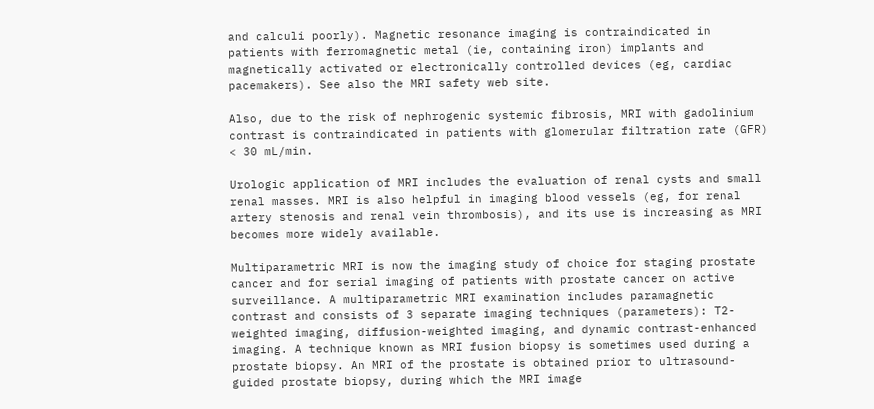and calculi poorly). Magnetic resonance imaging is contraindicated in patients with ferromagnetic metal (ie, containing iron) implants and magnetically activated or electronically controlled devices (eg, cardiac pacemakers). See also the MRI safety web site.

Also, due to the risk of nephrogenic systemic fibrosis, MRI with gadolinium contrast is contraindicated in patients with glomerular filtration rate (GFR) < 30 mL/min.

Urologic application of MRI includes the evaluation of renal cysts and small renal masses. MRI is also helpful in imaging blood vessels (eg, for renal artery stenosis and renal vein thrombosis), and its use is increasing as MRI becomes more widely available.

Multiparametric MRI is now the imaging study of choice for staging prostate cancer and for serial imaging of patients with prostate cancer on active surveillance. A multiparametric MRI examination includes paramagnetic contrast and consists of 3 separate imaging techniques (parameters): T2-weighted imaging, diffusion-weighted imaging, and dynamic contrast-enhanced imaging. A technique known as MRI fusion biopsy is sometimes used during a prostate biopsy. An MRI of the prostate is obtained prior to ultrasound-guided prostate biopsy, during which the MRI image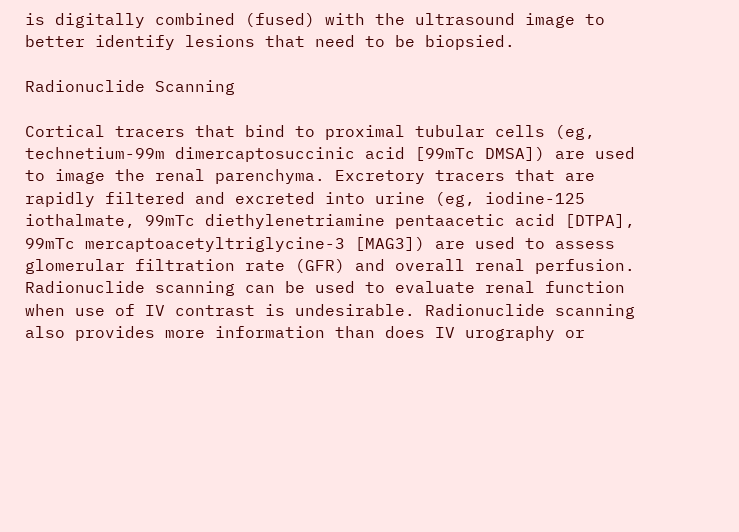is digitally combined (fused) with the ultrasound image to better identify lesions that need to be biopsied.

Radionuclide Scanning

Cortical tracers that bind to proximal tubular cells (eg, technetium-99m dimercaptosuccinic acid [99mTc DMSA]) are used to image the renal parenchyma. Excretory tracers that are rapidly filtered and excreted into urine (eg, iodine-125 iothalmate, 99mTc diethylenetriamine pentaacetic acid [DTPA], 99mTc mercaptoacetyltriglycine-3 [MAG3]) are used to assess glomerular filtration rate (GFR) and overall renal perfusion. Radionuclide scanning can be used to evaluate renal function when use of IV contrast is undesirable. Radionuclide scanning also provides more information than does IV urography or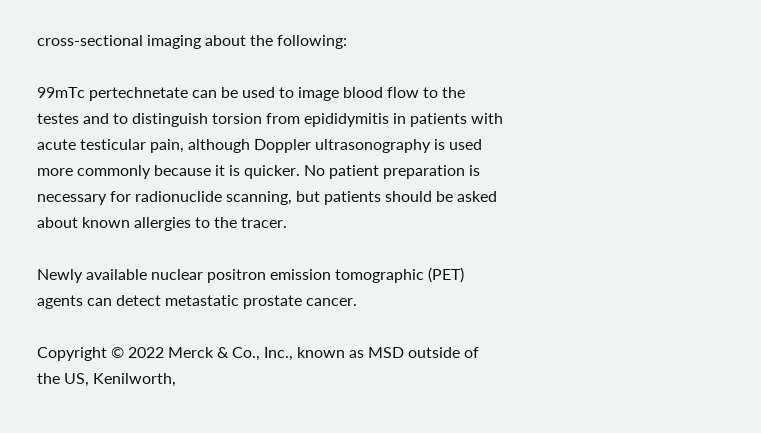cross-sectional imaging about the following:

99mTc pertechnetate can be used to image blood flow to the testes and to distinguish torsion from epididymitis in patients with acute testicular pain, although Doppler ultrasonography is used more commonly because it is quicker. No patient preparation is necessary for radionuclide scanning, but patients should be asked about known allergies to the tracer.

Newly available nuclear positron emission tomographic (PET) agents can detect metastatic prostate cancer.

Copyright © 2022 Merck & Co., Inc., known as MSD outside of the US, Kenilworth,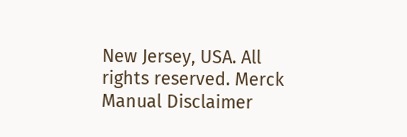New Jersey, USA. All rights reserved. Merck Manual Disclaimer